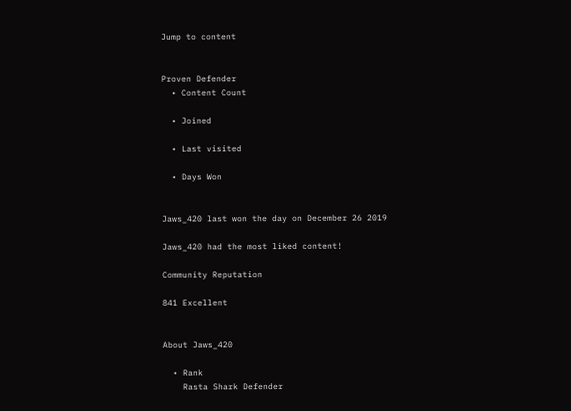Jump to content


Proven Defender
  • Content Count

  • Joined

  • Last visited

  • Days Won


Jaws_420 last won the day on December 26 2019

Jaws_420 had the most liked content!

Community Reputation

841 Excellent


About Jaws_420

  • Rank
    Rasta Shark Defender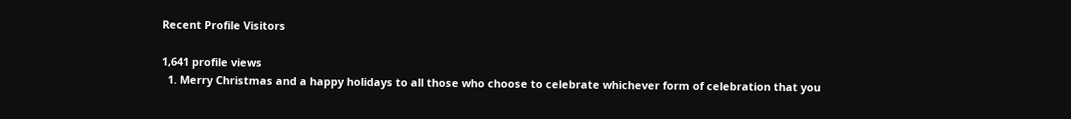Recent Profile Visitors

1,641 profile views
  1. Merry Christmas and a happy holidays to all those who choose to celebrate whichever form of celebration that you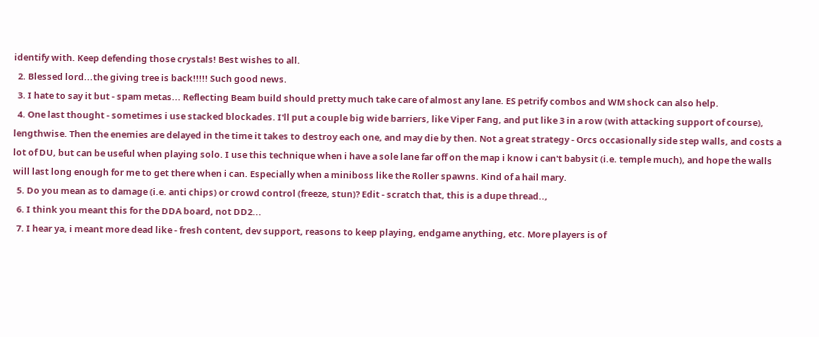identify with. Keep defending those crystals! Best wishes to all.
  2. Blessed lord...the giving tree is back!!!!! Such good news.
  3. I hate to say it but - spam metas... Reflecting Beam build should pretty much take care of almost any lane. ES petrify combos and WM shock can also help.
  4. One last thought - sometimes i use stacked blockades. I'll put a couple big wide barriers, like Viper Fang, and put like 3 in a row (with attacking support of course), lengthwise. Then the enemies are delayed in the time it takes to destroy each one, and may die by then. Not a great strategy - Orcs occasionally side step walls, and costs a lot of DU, but can be useful when playing solo. I use this technique when i have a sole lane far off on the map i know i can't babysit (i.e. temple much), and hope the walls will last long enough for me to get there when i can. Especially when a miniboss like the Roller spawns. Kind of a hail mary.
  5. Do you mean as to damage (i.e. anti chips) or crowd control (freeze, stun)? Edit - scratch that, this is a dupe thread..,
  6. I think you meant this for the DDA board, not DD2...
  7. I hear ya, i meant more dead like - fresh content, dev support, reasons to keep playing, endgame anything, etc. More players is of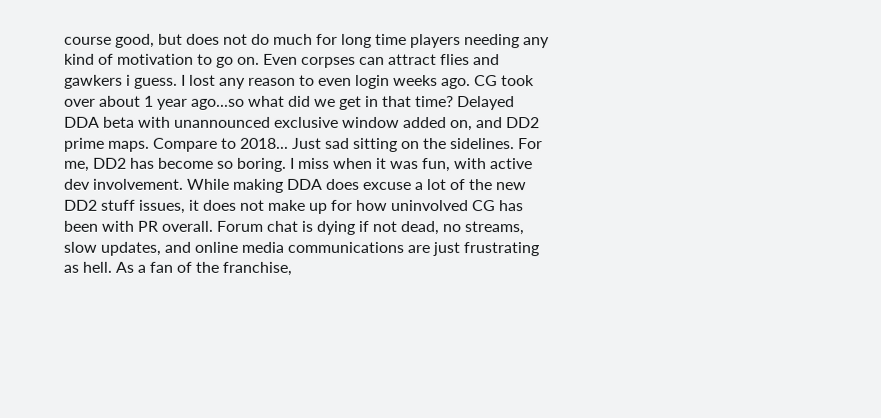course good, but does not do much for long time players needing any kind of motivation to go on. Even corpses can attract flies and gawkers i guess. I lost any reason to even login weeks ago. CG took over about 1 year ago...so what did we get in that time? Delayed DDA beta with unannounced exclusive window added on, and DD2 prime maps. Compare to 2018... Just sad sitting on the sidelines. For me, DD2 has become so boring. I miss when it was fun, with active dev involvement. While making DDA does excuse a lot of the new DD2 stuff issues, it does not make up for how uninvolved CG has been with PR overall. Forum chat is dying if not dead, no streams, slow updates, and online media communications are just frustrating as hell. As a fan of the franchise,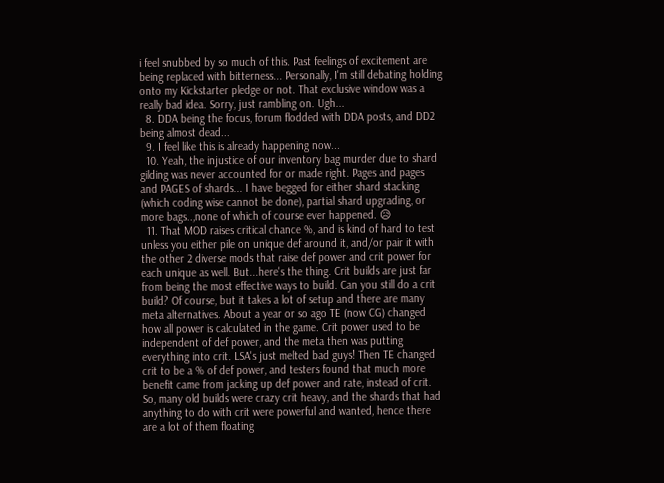i feel snubbed by so much of this. Past feelings of excitement are being replaced with bitterness... Personally, I'm still debating holding onto my Kickstarter pledge or not. That exclusive window was a really bad idea. Sorry, just rambling on. Ugh...
  8. DDA being the focus, forum flodded with DDA posts, and DD2 being almost dead...
  9. I feel like this is already happening now...
  10. Yeah, the injustice of our inventory bag murder due to shard gilding was never accounted for or made right. Pages and pages and PAGES of shards... I have begged for either shard stacking (which coding wise cannot be done), partial shard upgrading, or more bags..,none of which of course ever happened. 😥
  11. That MOD raises critical chance %, and is kind of hard to test unless you either pile on unique def around it, and/or pair it with the other 2 diverse mods that raise def power and crit power for each unique as well. But...here's the thing. Crit builds are just far from being the most effective ways to build. Can you still do a crit build? Of course, but it takes a lot of setup and there are many meta alternatives. About a year or so ago TE (now CG) changed how all power is calculated in the game. Crit power used to be independent of def power, and the meta then was putting everything into crit. LSA's just melted bad guys! Then TE changed crit to be a % of def power, and testers found that much more benefit came from jacking up def power and rate, instead of crit. So, many old builds were crazy crit heavy, and the shards that had anything to do with crit were powerful and wanted, hence there are a lot of them floating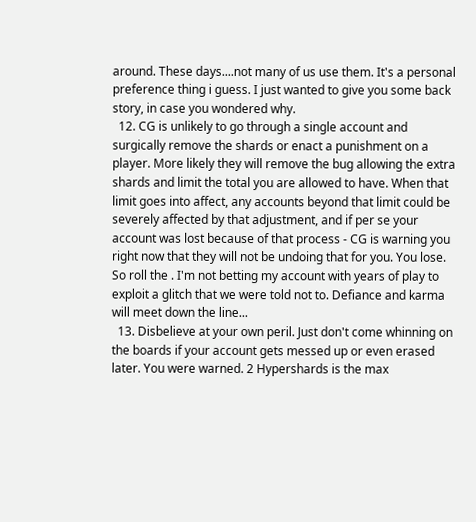around. These days....not many of us use them. It's a personal preference thing i guess. I just wanted to give you some back story, in case you wondered why.
  12. CG is unlikely to go through a single account and surgically remove the shards or enact a punishment on a player. More likely they will remove the bug allowing the extra shards and limit the total you are allowed to have. When that limit goes into affect, any accounts beyond that limit could be severely affected by that adjustment, and if per se your account was lost because of that process - CG is warning you right now that they will not be undoing that for you. You lose. So roll the . I'm not betting my account with years of play to exploit a glitch that we were told not to. Defiance and karma will meet down the line...
  13. Disbelieve at your own peril. Just don't come whinning on the boards if your account gets messed up or even erased later. You were warned. 2 Hypershards is the max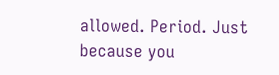allowed. Period. Just because you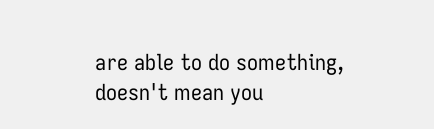are able to do something, doesn't mean you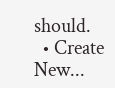should.
  • Create New...